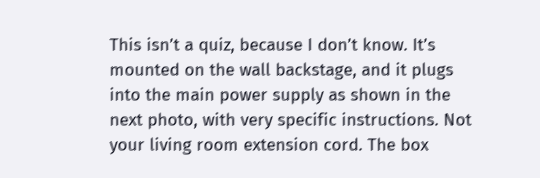This isn’t a quiz, because I don’t know. It’s mounted on the wall backstage, and it plugs into the main power supply as shown in the next photo, with very specific instructions. Not your living room extension cord. The box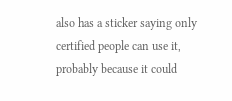also has a sticker saying only certified people can use it, probably because it could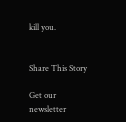kill you.


Share This Story

Get our newsletter